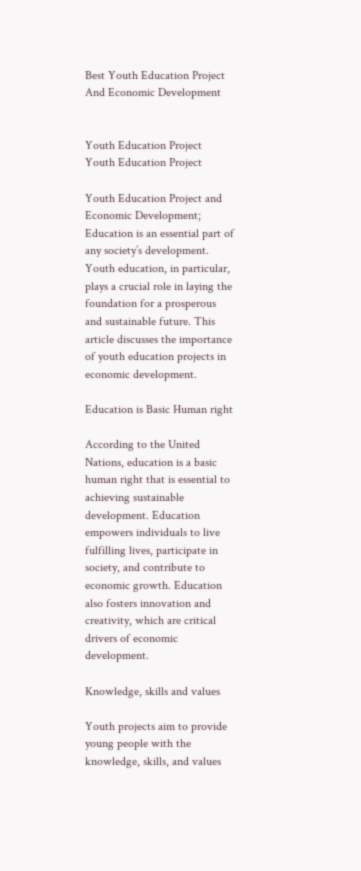Best Youth Education Project And Economic Development


Youth Education Project
Youth Education Project

Youth Education Project and Economic Development; Education is an essential part of any society’s development. Youth education, in particular, plays a crucial role in laying the foundation for a prosperous and sustainable future. This article discusses the importance of youth education projects in economic development.

Education is Basic Human right

According to the United Nations, education is a basic human right that is essential to achieving sustainable development. Education empowers individuals to live fulfilling lives, participate in society, and contribute to economic growth. Education also fosters innovation and creativity, which are critical drivers of economic development.

Knowledge, skills and values

Youth projects aim to provide young people with the knowledge, skills, and values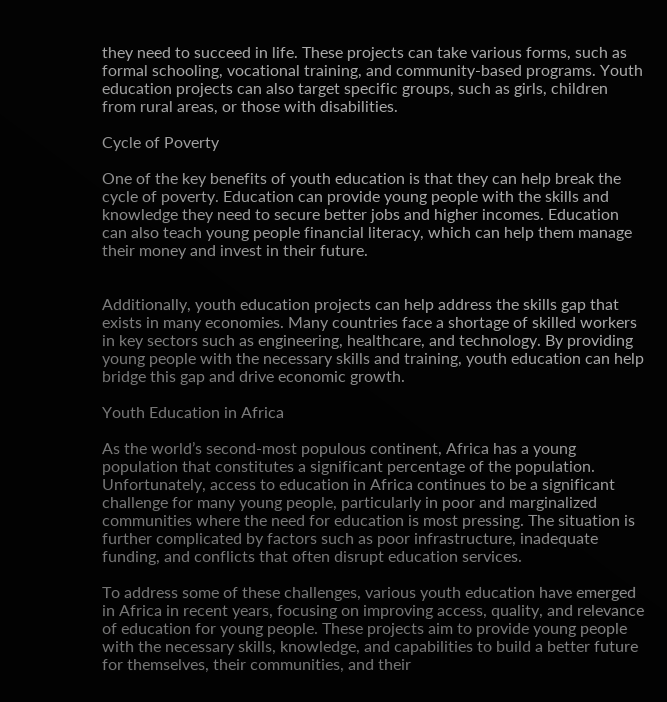they need to succeed in life. These projects can take various forms, such as formal schooling, vocational training, and community-based programs. Youth education projects can also target specific groups, such as girls, children from rural areas, or those with disabilities.

Cycle of Poverty

One of the key benefits of youth education is that they can help break the cycle of poverty. Education can provide young people with the skills and knowledge they need to secure better jobs and higher incomes. Education can also teach young people financial literacy, which can help them manage their money and invest in their future.


Additionally, youth education projects can help address the skills gap that exists in many economies. Many countries face a shortage of skilled workers in key sectors such as engineering, healthcare, and technology. By providing young people with the necessary skills and training, youth education can help bridge this gap and drive economic growth.

Youth Education in Africa

As the world’s second-most populous continent, Africa has a young population that constitutes a significant percentage of the population. Unfortunately, access to education in Africa continues to be a significant challenge for many young people, particularly in poor and marginalized communities where the need for education is most pressing. The situation is further complicated by factors such as poor infrastructure, inadequate funding, and conflicts that often disrupt education services.

To address some of these challenges, various youth education have emerged in Africa in recent years, focusing on improving access, quality, and relevance of education for young people. These projects aim to provide young people with the necessary skills, knowledge, and capabilities to build a better future for themselves, their communities, and their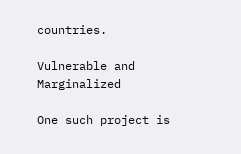countries.

Vulnerable and Marginalized

One such project is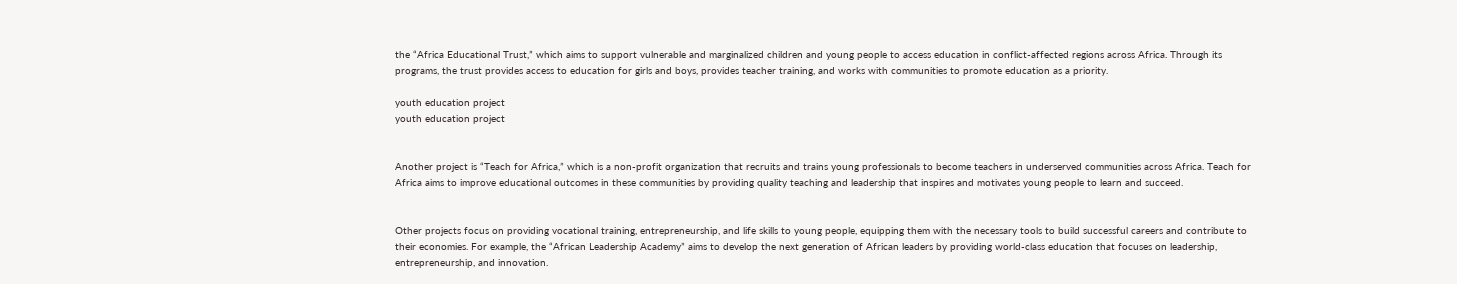the “Africa Educational Trust,” which aims to support vulnerable and marginalized children and young people to access education in conflict-affected regions across Africa. Through its programs, the trust provides access to education for girls and boys, provides teacher training, and works with communities to promote education as a priority.

youth education project
youth education project


Another project is “Teach for Africa,” which is a non-profit organization that recruits and trains young professionals to become teachers in underserved communities across Africa. Teach for Africa aims to improve educational outcomes in these communities by providing quality teaching and leadership that inspires and motivates young people to learn and succeed.


Other projects focus on providing vocational training, entrepreneurship, and life skills to young people, equipping them with the necessary tools to build successful careers and contribute to their economies. For example, the “African Leadership Academy” aims to develop the next generation of African leaders by providing world-class education that focuses on leadership, entrepreneurship, and innovation.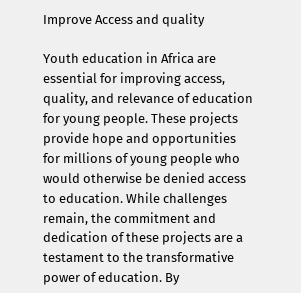Improve Access and quality

Youth education in Africa are essential for improving access, quality, and relevance of education for young people. These projects provide hope and opportunities for millions of young people who would otherwise be denied access to education. While challenges remain, the commitment and dedication of these projects are a testament to the transformative power of education. By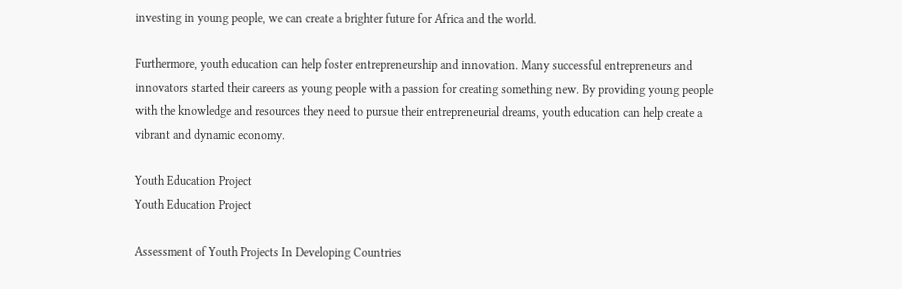investing in young people, we can create a brighter future for Africa and the world.

Furthermore, youth education can help foster entrepreneurship and innovation. Many successful entrepreneurs and innovators started their careers as young people with a passion for creating something new. By providing young people with the knowledge and resources they need to pursue their entrepreneurial dreams, youth education can help create a vibrant and dynamic economy.

Youth Education Project
Youth Education Project

Assessment of Youth Projects In Developing Countries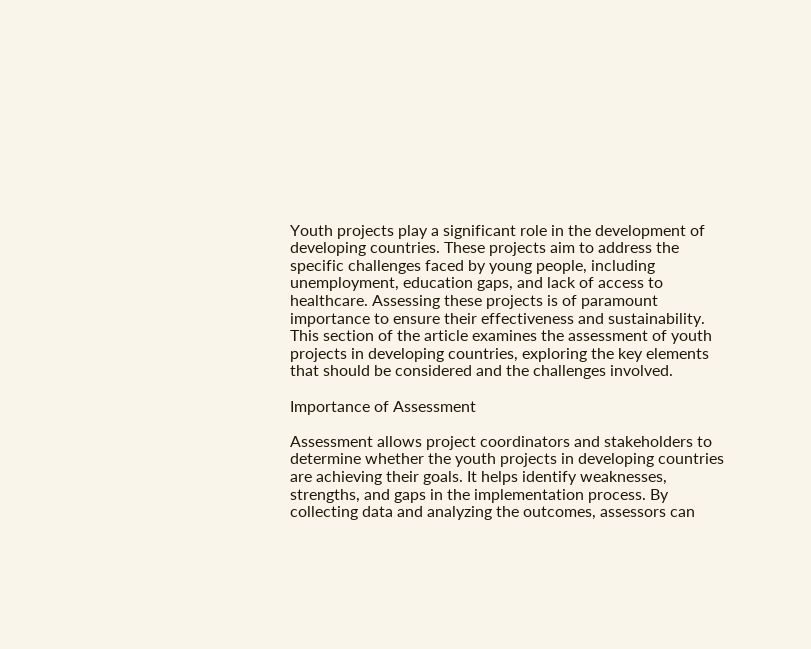Youth projects play a significant role in the development of developing countries. These projects aim to address the specific challenges faced by young people, including unemployment, education gaps, and lack of access to healthcare. Assessing these projects is of paramount importance to ensure their effectiveness and sustainability. This section of the article examines the assessment of youth projects in developing countries, exploring the key elements that should be considered and the challenges involved.

Importance of Assessment

Assessment allows project coordinators and stakeholders to determine whether the youth projects in developing countries are achieving their goals. It helps identify weaknesses, strengths, and gaps in the implementation process. By collecting data and analyzing the outcomes, assessors can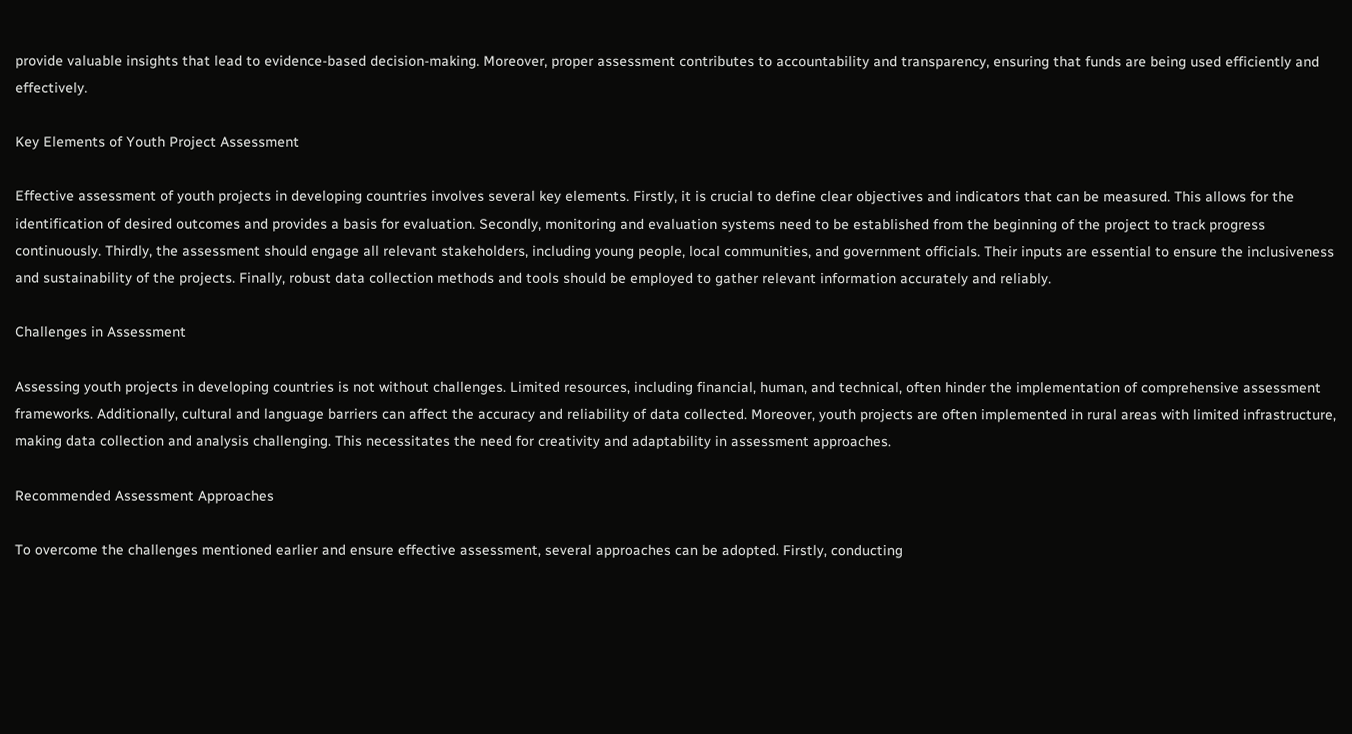provide valuable insights that lead to evidence-based decision-making. Moreover, proper assessment contributes to accountability and transparency, ensuring that funds are being used efficiently and effectively.

Key Elements of Youth Project Assessment

Effective assessment of youth projects in developing countries involves several key elements. Firstly, it is crucial to define clear objectives and indicators that can be measured. This allows for the identification of desired outcomes and provides a basis for evaluation. Secondly, monitoring and evaluation systems need to be established from the beginning of the project to track progress continuously. Thirdly, the assessment should engage all relevant stakeholders, including young people, local communities, and government officials. Their inputs are essential to ensure the inclusiveness and sustainability of the projects. Finally, robust data collection methods and tools should be employed to gather relevant information accurately and reliably.

Challenges in Assessment

Assessing youth projects in developing countries is not without challenges. Limited resources, including financial, human, and technical, often hinder the implementation of comprehensive assessment frameworks. Additionally, cultural and language barriers can affect the accuracy and reliability of data collected. Moreover, youth projects are often implemented in rural areas with limited infrastructure, making data collection and analysis challenging. This necessitates the need for creativity and adaptability in assessment approaches.

Recommended Assessment Approaches

To overcome the challenges mentioned earlier and ensure effective assessment, several approaches can be adopted. Firstly, conducting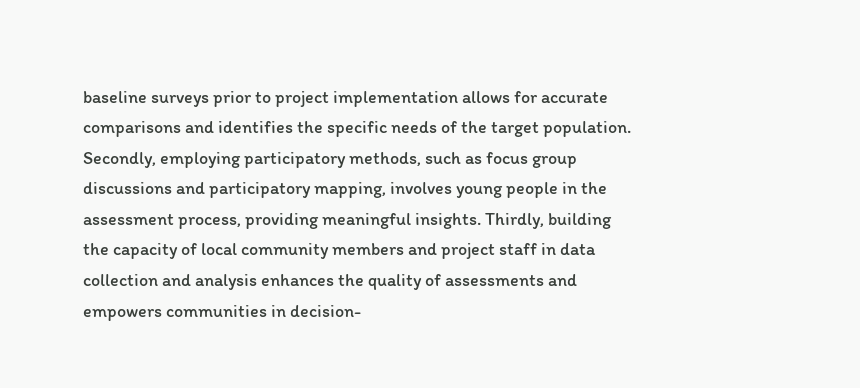baseline surveys prior to project implementation allows for accurate comparisons and identifies the specific needs of the target population. Secondly, employing participatory methods, such as focus group discussions and participatory mapping, involves young people in the assessment process, providing meaningful insights. Thirdly, building the capacity of local community members and project staff in data collection and analysis enhances the quality of assessments and empowers communities in decision-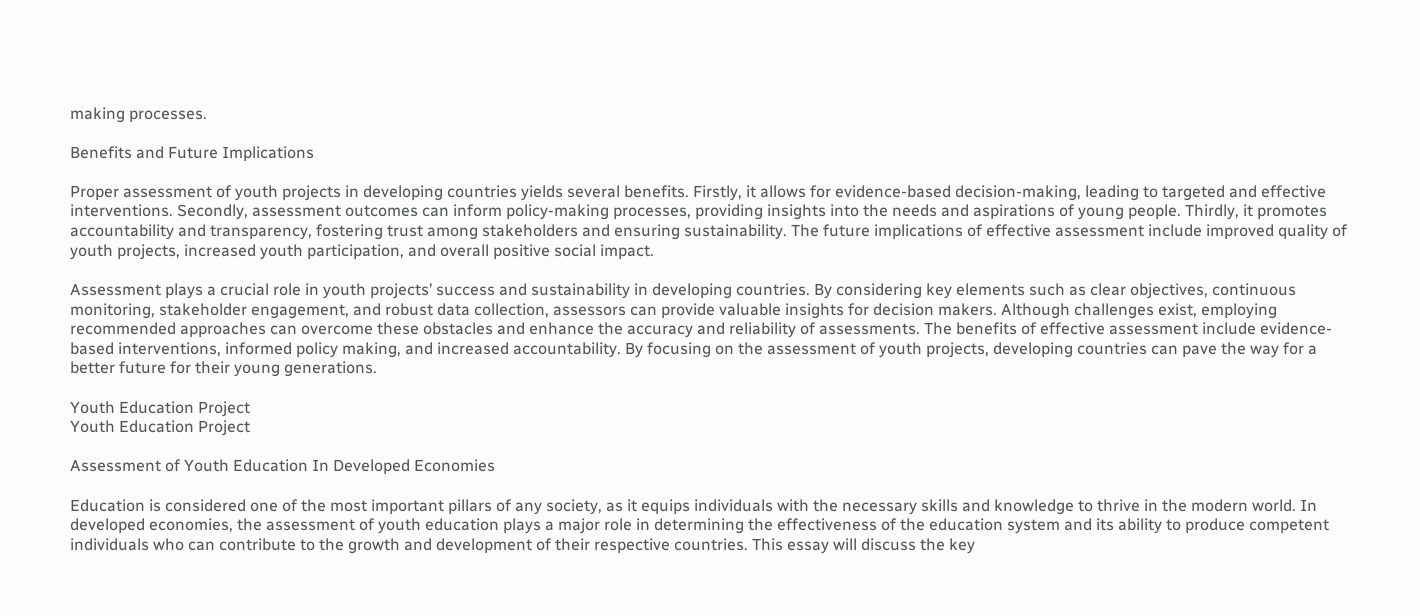making processes.

Benefits and Future Implications

Proper assessment of youth projects in developing countries yields several benefits. Firstly, it allows for evidence-based decision-making, leading to targeted and effective interventions. Secondly, assessment outcomes can inform policy-making processes, providing insights into the needs and aspirations of young people. Thirdly, it promotes accountability and transparency, fostering trust among stakeholders and ensuring sustainability. The future implications of effective assessment include improved quality of youth projects, increased youth participation, and overall positive social impact.

Assessment plays a crucial role in youth projects’ success and sustainability in developing countries. By considering key elements such as clear objectives, continuous monitoring, stakeholder engagement, and robust data collection, assessors can provide valuable insights for decision makers. Although challenges exist, employing recommended approaches can overcome these obstacles and enhance the accuracy and reliability of assessments. The benefits of effective assessment include evidence-based interventions, informed policy making, and increased accountability. By focusing on the assessment of youth projects, developing countries can pave the way for a better future for their young generations.

Youth Education Project
Youth Education Project

Assessment of Youth Education In Developed Economies

Education is considered one of the most important pillars of any society, as it equips individuals with the necessary skills and knowledge to thrive in the modern world. In developed economies, the assessment of youth education plays a major role in determining the effectiveness of the education system and its ability to produce competent individuals who can contribute to the growth and development of their respective countries. This essay will discuss the key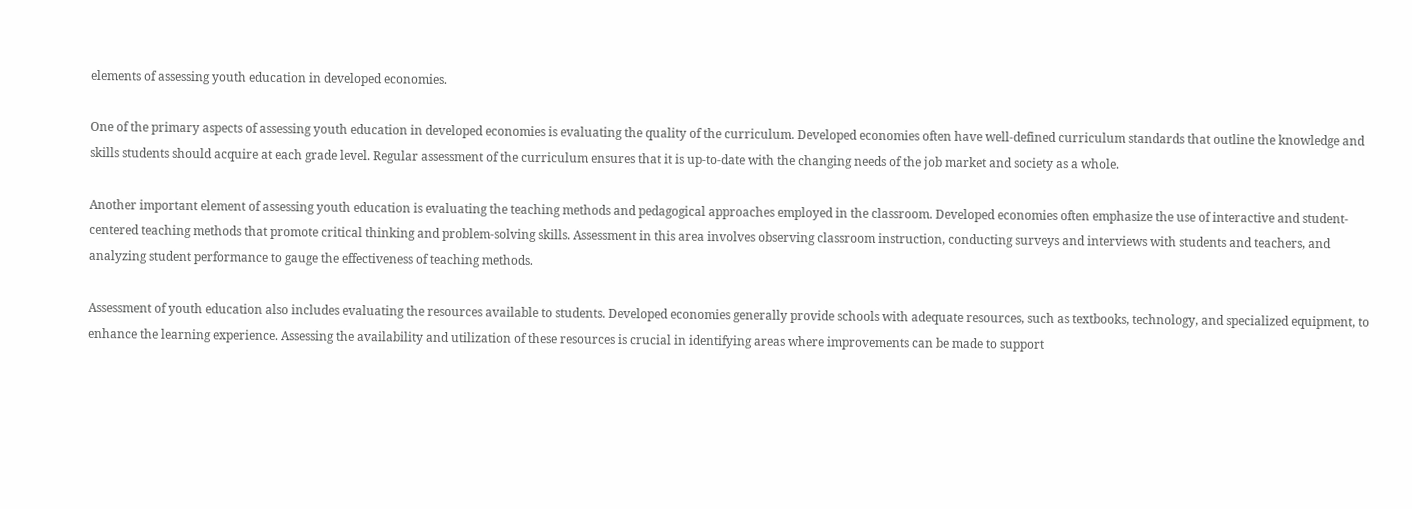elements of assessing youth education in developed economies.

One of the primary aspects of assessing youth education in developed economies is evaluating the quality of the curriculum. Developed economies often have well-defined curriculum standards that outline the knowledge and skills students should acquire at each grade level. Regular assessment of the curriculum ensures that it is up-to-date with the changing needs of the job market and society as a whole.

Another important element of assessing youth education is evaluating the teaching methods and pedagogical approaches employed in the classroom. Developed economies often emphasize the use of interactive and student-centered teaching methods that promote critical thinking and problem-solving skills. Assessment in this area involves observing classroom instruction, conducting surveys and interviews with students and teachers, and analyzing student performance to gauge the effectiveness of teaching methods.

Assessment of youth education also includes evaluating the resources available to students. Developed economies generally provide schools with adequate resources, such as textbooks, technology, and specialized equipment, to enhance the learning experience. Assessing the availability and utilization of these resources is crucial in identifying areas where improvements can be made to support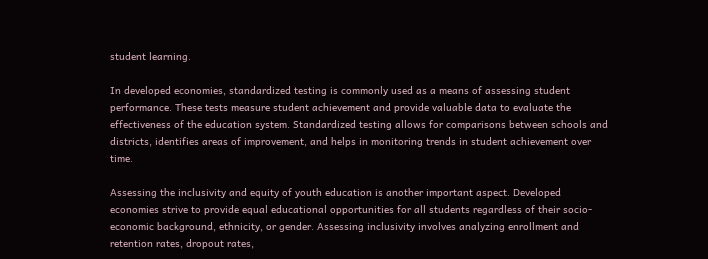student learning.

In developed economies, standardized testing is commonly used as a means of assessing student performance. These tests measure student achievement and provide valuable data to evaluate the effectiveness of the education system. Standardized testing allows for comparisons between schools and districts, identifies areas of improvement, and helps in monitoring trends in student achievement over time.

Assessing the inclusivity and equity of youth education is another important aspect. Developed economies strive to provide equal educational opportunities for all students regardless of their socio-economic background, ethnicity, or gender. Assessing inclusivity involves analyzing enrollment and retention rates, dropout rates,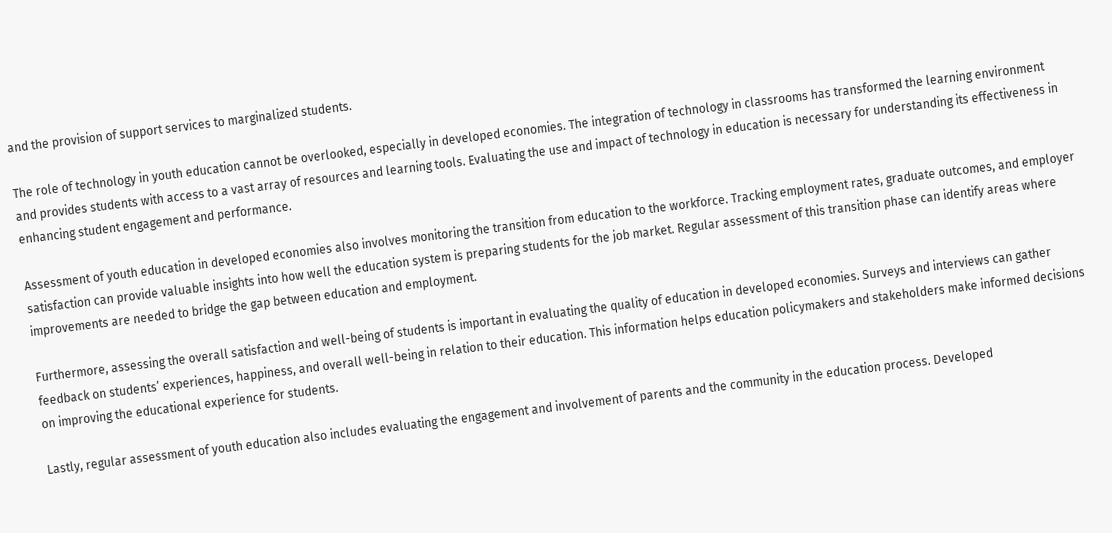and the provision of support services to marginalized students.

The role of technology in youth education cannot be overlooked, especially in developed economies. The integration of technology in classrooms has transformed the learning environment and provides students with access to a vast array of resources and learning tools. Evaluating the use and impact of technology in education is necessary for understanding its effectiveness in enhancing student engagement and performance.

Assessment of youth education in developed economies also involves monitoring the transition from education to the workforce. Tracking employment rates, graduate outcomes, and employer satisfaction can provide valuable insights into how well the education system is preparing students for the job market. Regular assessment of this transition phase can identify areas where improvements are needed to bridge the gap between education and employment.

Furthermore, assessing the overall satisfaction and well-being of students is important in evaluating the quality of education in developed economies. Surveys and interviews can gather feedback on students’ experiences, happiness, and overall well-being in relation to their education. This information helps education policymakers and stakeholders make informed decisions on improving the educational experience for students.

Lastly, regular assessment of youth education also includes evaluating the engagement and involvement of parents and the community in the education process. Developed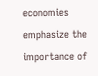economies emphasize the importance of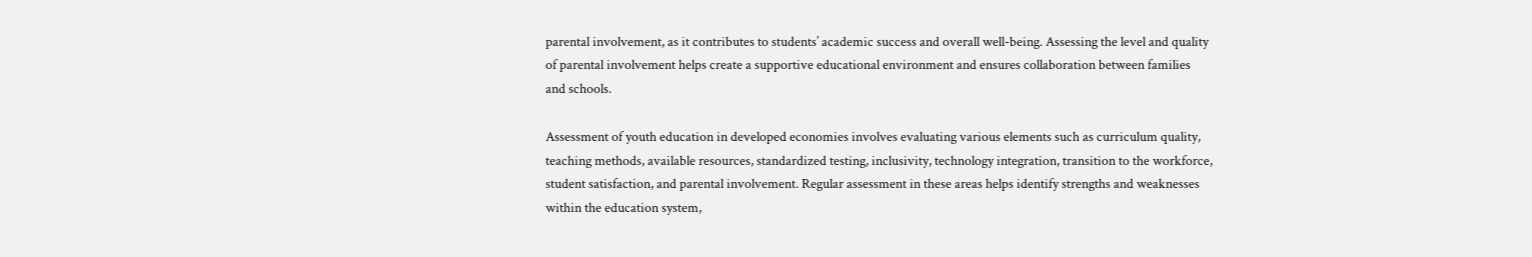parental involvement, as it contributes to students’ academic success and overall well-being. Assessing the level and quality of parental involvement helps create a supportive educational environment and ensures collaboration between families and schools.

Assessment of youth education in developed economies involves evaluating various elements such as curriculum quality, teaching methods, available resources, standardized testing, inclusivity, technology integration, transition to the workforce, student satisfaction, and parental involvement. Regular assessment in these areas helps identify strengths and weaknesses within the education system,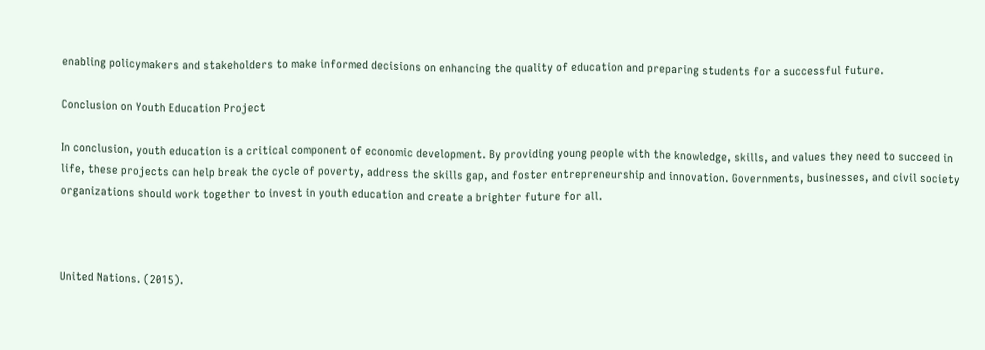enabling policymakers and stakeholders to make informed decisions on enhancing the quality of education and preparing students for a successful future.

Conclusion on Youth Education Project

In conclusion, youth education is a critical component of economic development. By providing young people with the knowledge, skills, and values they need to succeed in life, these projects can help break the cycle of poverty, address the skills gap, and foster entrepreneurship and innovation. Governments, businesses, and civil society organizations should work together to invest in youth education and create a brighter future for all.



United Nations. (2015).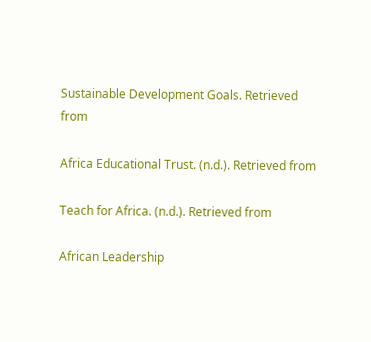Sustainable Development Goals. Retrieved from

Africa Educational Trust. (n.d.). Retrieved from

Teach for Africa. (n.d.). Retrieved from

African Leadership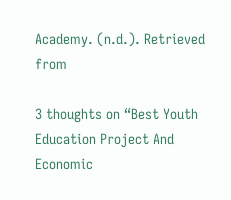Academy. (n.d.). Retrieved from

3 thoughts on “Best Youth Education Project And Economic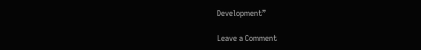Development”

Leave a Comment